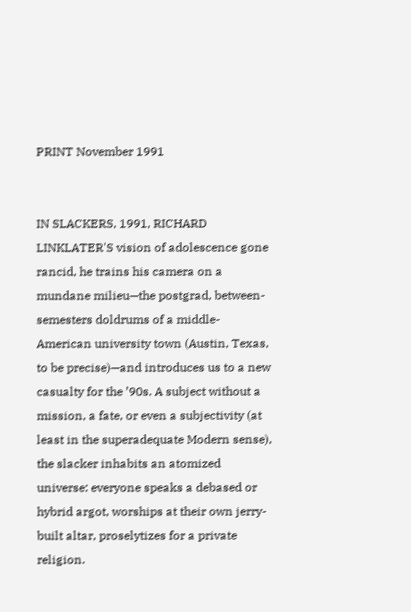PRINT November 1991


IN SLACKERS, 1991, RICHARD LINKLATER'S vision of adolescence gone rancid, he trains his camera on a mundane milieu—the postgrad, between-semesters doldrums of a middle-American university town (Austin, Texas, to be precise)—and introduces us to a new casualty for the ’90s. A subject without a mission, a fate, or even a subjectivity (at least in the superadequate Modern sense), the slacker inhabits an atomized universe: everyone speaks a debased or hybrid argot, worships at their own jerry-built altar, proselytizes for a private religion.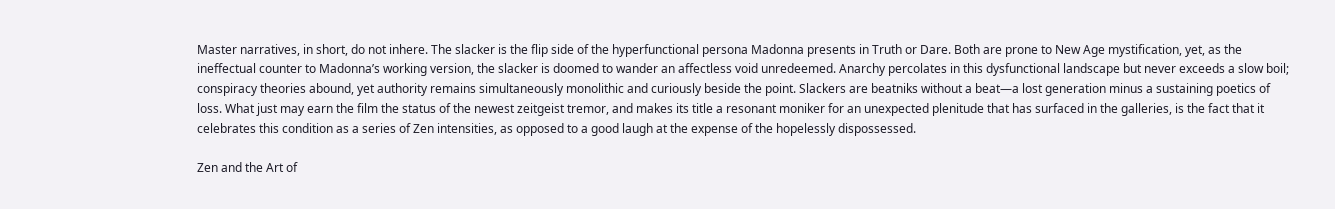Master narratives, in short, do not inhere. The slacker is the flip side of the hyperfunctional persona Madonna presents in Truth or Dare. Both are prone to New Age mystification, yet, as the ineffectual counter to Madonna’s working version, the slacker is doomed to wander an affectless void unredeemed. Anarchy percolates in this dysfunctional landscape but never exceeds a slow boil; conspiracy theories abound, yet authority remains simultaneously monolithic and curiously beside the point. Slackers are beatniks without a beat—a lost generation minus a sustaining poetics of loss. What just may earn the film the status of the newest zeitgeist tremor, and makes its title a resonant moniker for an unexpected plenitude that has surfaced in the galleries, is the fact that it celebrates this condition as a series of Zen intensities, as opposed to a good laugh at the expense of the hopelessly dispossessed.

Zen and the Art of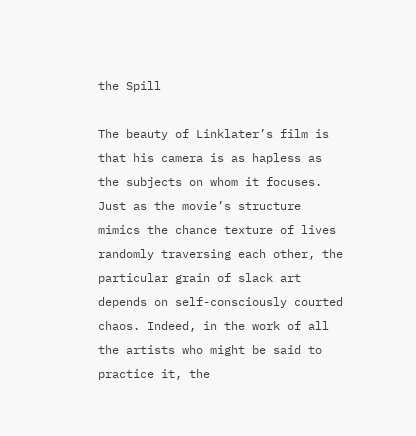the Spill

The beauty of Linklater’s film is that his camera is as hapless as the subjects on whom it focuses. Just as the movie’s structure mimics the chance texture of lives randomly traversing each other, the particular grain of slack art depends on self-consciously courted chaos. Indeed, in the work of all the artists who might be said to practice it, the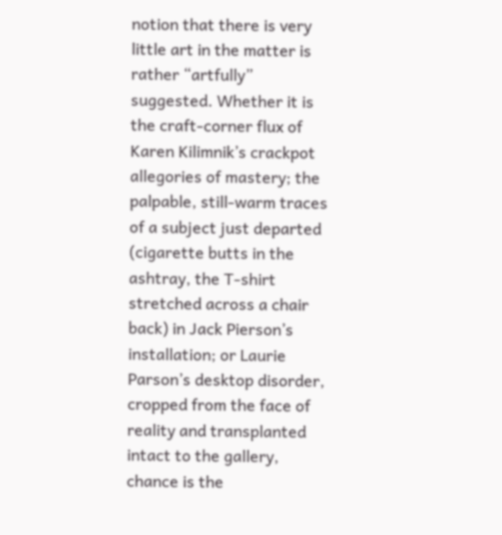notion that there is very little art in the matter is rather “artfully” suggested. Whether it is the craft-corner flux of Karen Kilimnik’s crackpot allegories of mastery; the palpable, still-warm traces of a subject just departed (cigarette butts in the ashtray, the T-shirt stretched across a chair back) in Jack Pierson’s installation; or Laurie Parson’s desktop disorder, cropped from the face of reality and transplanted intact to the gallery, chance is the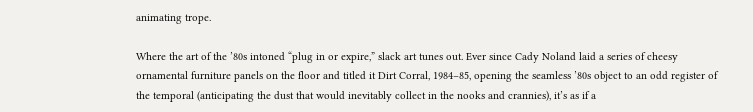animating trope.

Where the art of the ’80s intoned “plug in or expire,” slack art tunes out. Ever since Cady Noland laid a series of cheesy ornamental furniture panels on the floor and titled it Dirt Corral, 1984–85, opening the seamless ’80s object to an odd register of the temporal (anticipating the dust that would inevitably collect in the nooks and crannies), it’s as if a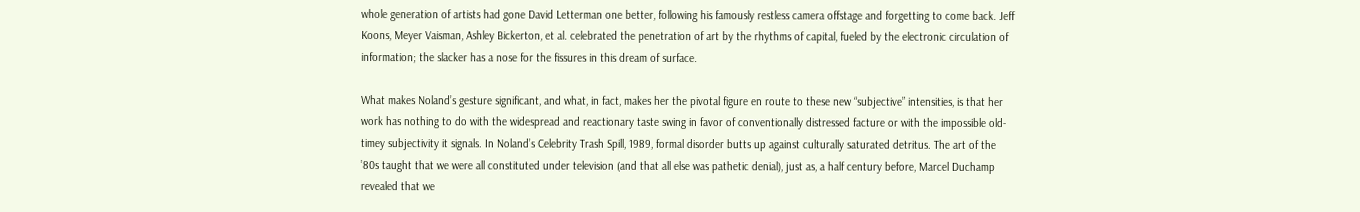whole generation of artists had gone David Letterman one better, following his famously restless camera offstage and forgetting to come back. Jeff Koons, Meyer Vaisman, Ashley Bickerton, et al. celebrated the penetration of art by the rhythms of capital, fueled by the electronic circulation of information; the slacker has a nose for the fissures in this dream of surface.

What makes Noland’s gesture significant, and what, in fact, makes her the pivotal figure en route to these new “subjective” intensities, is that her work has nothing to do with the widespread and reactionary taste swing in favor of conventionally distressed facture or with the impossible old-timey subjectivity it signals. In Noland’s Celebrity Trash Spill, 1989, formal disorder butts up against culturally saturated detritus. The art of the ’80s taught that we were all constituted under television (and that all else was pathetic denial), just as, a half century before, Marcel Duchamp revealed that we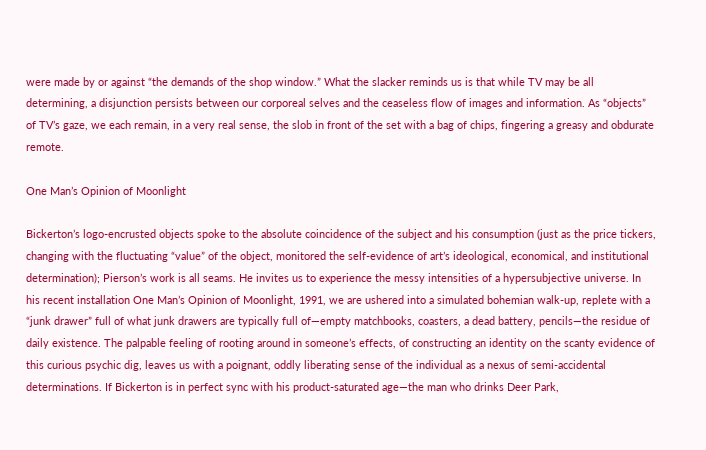were made by or against “the demands of the shop window.” What the slacker reminds us is that while TV may be all determining, a disjunction persists between our corporeal selves and the ceaseless flow of images and information. As “objects” of TV’s gaze, we each remain, in a very real sense, the slob in front of the set with a bag of chips, fingering a greasy and obdurate remote.

One Man’s Opinion of Moonlight

Bickerton’s logo-encrusted objects spoke to the absolute coincidence of the subject and his consumption (just as the price tickers, changing with the fluctuating “value” of the object, monitored the self-evidence of art’s ideological, economical, and institutional determination); Pierson’s work is all seams. He invites us to experience the messy intensities of a hypersubjective universe. In his recent installation One Man’s Opinion of Moonlight, 1991, we are ushered into a simulated bohemian walk-up, replete with a “junk drawer” full of what junk drawers are typically full of—empty matchbooks, coasters, a dead battery, pencils—the residue of daily existence. The palpable feeling of rooting around in someone’s effects, of constructing an identity on the scanty evidence of this curious psychic dig, leaves us with a poignant, oddly liberating sense of the individual as a nexus of semi-accidental determinations. If Bickerton is in perfect sync with his product-saturated age—the man who drinks Deer Park,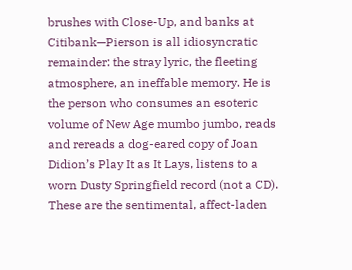brushes with Close-Up, and banks at Citibank—Pierson is all idiosyncratic remainder: the stray lyric, the fleeting atmosphere, an ineffable memory. He is the person who consumes an esoteric volume of New Age mumbo jumbo, reads and rereads a dog-eared copy of Joan Didion’s Play It as It Lays, listens to a worn Dusty Springfield record (not a CD). These are the sentimental, affect-laden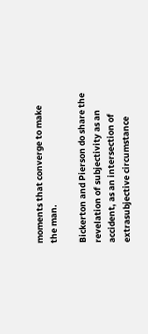moments that converge to make the man.

Bickerton and Pierson do share the revelation of subjectivity as an accident, as an intersection of extrasubjective circumstance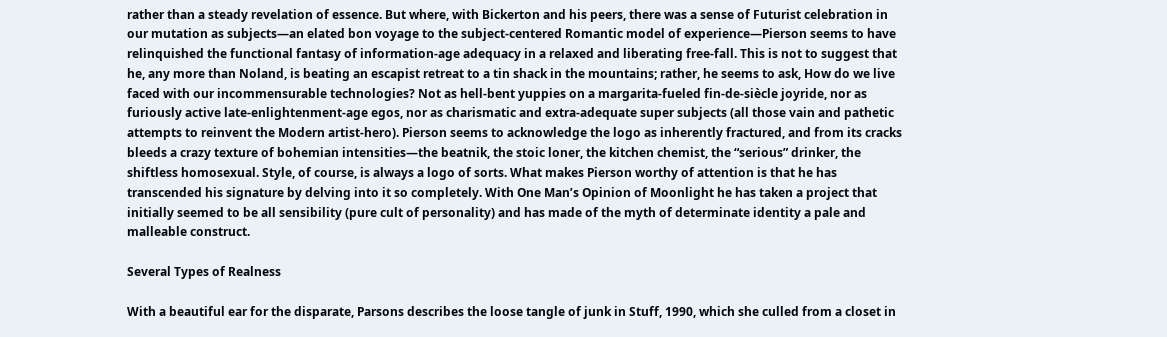rather than a steady revelation of essence. But where, with Bickerton and his peers, there was a sense of Futurist celebration in our mutation as subjects—an elated bon voyage to the subject-centered Romantic model of experience—Pierson seems to have relinquished the functional fantasy of information-age adequacy in a relaxed and liberating free-fall. This is not to suggest that he, any more than Noland, is beating an escapist retreat to a tin shack in the mountains; rather, he seems to ask, How do we live faced with our incommensurable technologies? Not as hell-bent yuppies on a margarita-fueled fin-de-siècle joyride, nor as furiously active late-enlightenment-age egos, nor as charismatic and extra-adequate super subjects (all those vain and pathetic attempts to reinvent the Modern artist-hero). Pierson seems to acknowledge the logo as inherently fractured, and from its cracks bleeds a crazy texture of bohemian intensities—the beatnik, the stoic loner, the kitchen chemist, the “serious” drinker, the shiftless homosexual. Style, of course, is always a logo of sorts. What makes Pierson worthy of attention is that he has transcended his signature by delving into it so completely. With One Man’s Opinion of Moonlight he has taken a project that initially seemed to be all sensibility (pure cult of personality) and has made of the myth of determinate identity a pale and malleable construct.

Several Types of Realness

With a beautiful ear for the disparate, Parsons describes the loose tangle of junk in Stuff, 1990, which she culled from a closet in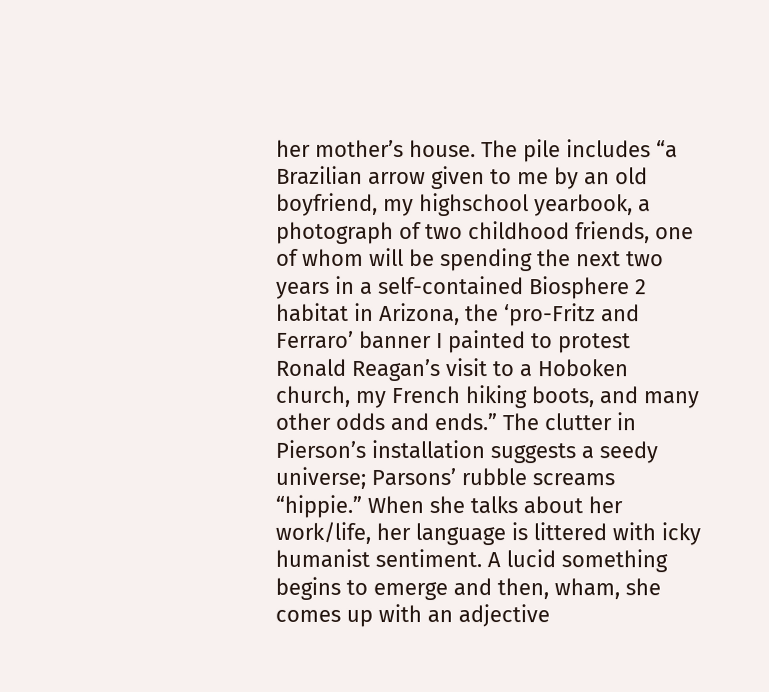her mother’s house. The pile includes “a Brazilian arrow given to me by an old boyfriend, my highschool yearbook, a photograph of two childhood friends, one of whom will be spending the next two years in a self-contained Biosphere 2 habitat in Arizona, the ‘pro-Fritz and Ferraro’ banner I painted to protest Ronald Reagan’s visit to a Hoboken church, my French hiking boots, and many other odds and ends.” The clutter in Pierson’s installation suggests a seedy universe; Parsons’ rubble screams “hippie.” When she talks about her work/life, her language is littered with icky humanist sentiment. A lucid something begins to emerge and then, wham, she comes up with an adjective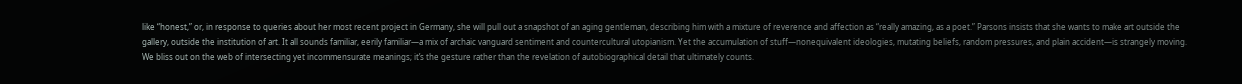like “honest,” or, in response to queries about her most recent project in Germany, she will pull out a snapshot of an aging gentleman, describing him with a mixture of reverence and affection as “really amazing, as a poet.” Parsons insists that she wants to make art outside the gallery, outside the institution of art. It all sounds familiar, eerily familiar—a mix of archaic vanguard sentiment and countercultural utopianism. Yet the accumulation of stuff—nonequivalent ideologies, mutating beliefs, random pressures, and plain accident—is strangely moving. We bliss out on the web of intersecting yet incommensurate meanings; it’s the gesture rather than the revelation of autobiographical detail that ultimately counts.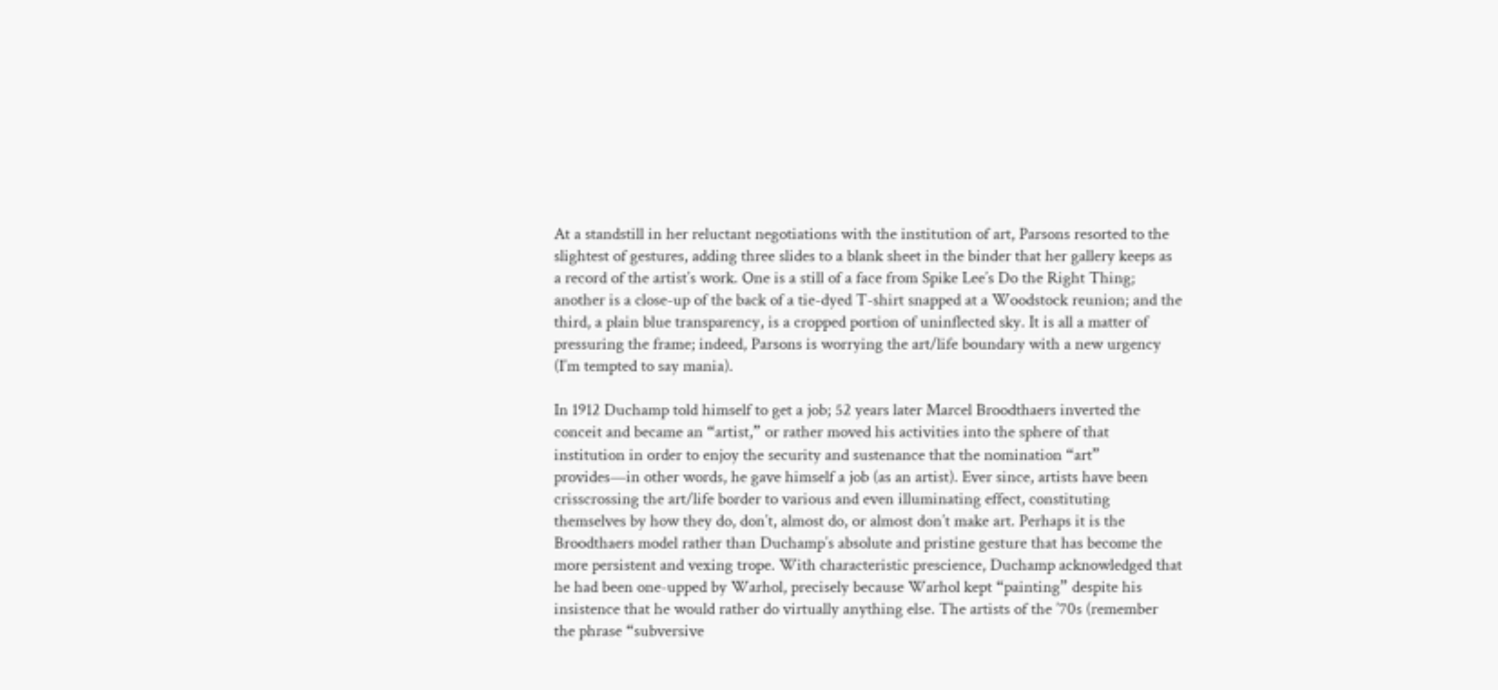At a standstill in her reluctant negotiations with the institution of art, Parsons resorted to the slightest of gestures, adding three slides to a blank sheet in the binder that her gallery keeps as a record of the artist’s work. One is a still of a face from Spike Lee’s Do the Right Thing; another is a close-up of the back of a tie-dyed T-shirt snapped at a Woodstock reunion; and the third, a plain blue transparency, is a cropped portion of uninflected sky. It is all a matter of pressuring the frame; indeed, Parsons is worrying the art/life boundary with a new urgency (I’m tempted to say mania).

In 1912 Duchamp told himself to get a job; 52 years later Marcel Broodthaers inverted the conceit and became an “artist,” or rather moved his activities into the sphere of that institution in order to enjoy the security and sustenance that the nomination “art” provides—in other words, he gave himself a job (as an artist). Ever since, artists have been crisscrossing the art/life border to various and even illuminating effect, constituting themselves by how they do, don’t, almost do, or almost don’t make art. Perhaps it is the Broodthaers model rather than Duchamp’s absolute and pristine gesture that has become the more persistent and vexing trope. With characteristic prescience, Duchamp acknowledged that he had been one-upped by Warhol, precisely because Warhol kept “painting” despite his insistence that he would rather do virtually anything else. The artists of the ’70s (remember the phrase “subversive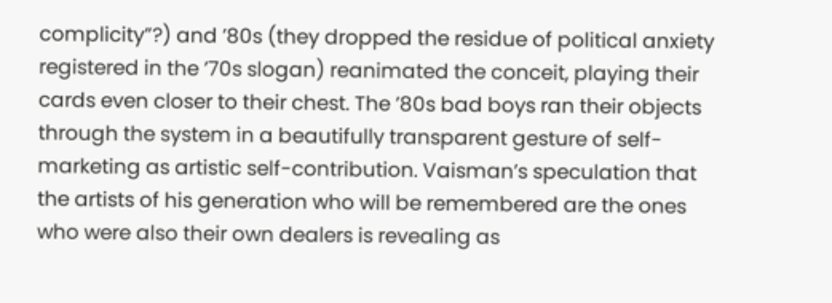complicity”?) and ’80s (they dropped the residue of political anxiety registered in the ’70s slogan) reanimated the conceit, playing their cards even closer to their chest. The ’80s bad boys ran their objects through the system in a beautifully transparent gesture of self-marketing as artistic self-contribution. Vaisman’s speculation that the artists of his generation who will be remembered are the ones who were also their own dealers is revealing as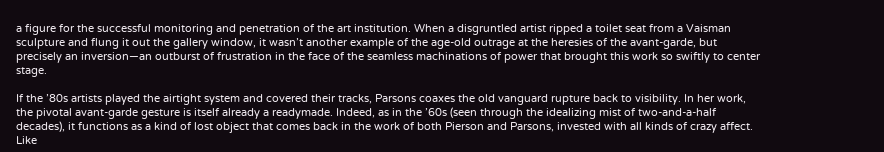a figure for the successful monitoring and penetration of the art institution. When a disgruntled artist ripped a toilet seat from a Vaisman sculpture and flung it out the gallery window, it wasn’t another example of the age-old outrage at the heresies of the avant-garde, but precisely an inversion—an outburst of frustration in the face of the seamless machinations of power that brought this work so swiftly to center stage.

If the ’80s artists played the airtight system and covered their tracks, Parsons coaxes the old vanguard rupture back to visibility. In her work, the pivotal avant-garde gesture is itself already a readymade. Indeed, as in the ’60s (seen through the idealizing mist of two-and-a-half decades), it functions as a kind of lost object that comes back in the work of both Pierson and Parsons, invested with all kinds of crazy affect. Like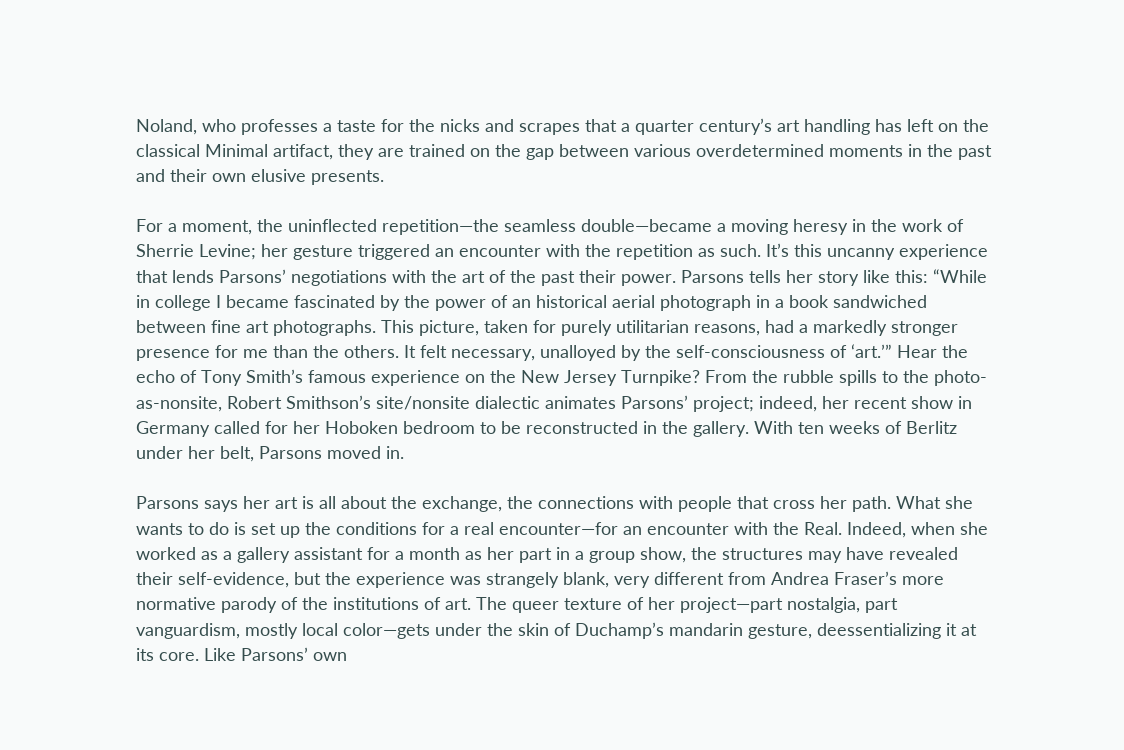Noland, who professes a taste for the nicks and scrapes that a quarter century’s art handling has left on the classical Minimal artifact, they are trained on the gap between various overdetermined moments in the past and their own elusive presents.

For a moment, the uninflected repetition—the seamless double—became a moving heresy in the work of Sherrie Levine; her gesture triggered an encounter with the repetition as such. It’s this uncanny experience that lends Parsons’ negotiations with the art of the past their power. Parsons tells her story like this: “While in college I became fascinated by the power of an historical aerial photograph in a book sandwiched between fine art photographs. This picture, taken for purely utilitarian reasons, had a markedly stronger presence for me than the others. It felt necessary, unalloyed by the self-consciousness of ‘art.’” Hear the echo of Tony Smith’s famous experience on the New Jersey Turnpike? From the rubble spills to the photo-as-nonsite, Robert Smithson’s site/nonsite dialectic animates Parsons’ project; indeed, her recent show in Germany called for her Hoboken bedroom to be reconstructed in the gallery. With ten weeks of Berlitz under her belt, Parsons moved in.

Parsons says her art is all about the exchange, the connections with people that cross her path. What she wants to do is set up the conditions for a real encounter—for an encounter with the Real. Indeed, when she worked as a gallery assistant for a month as her part in a group show, the structures may have revealed their self-evidence, but the experience was strangely blank, very different from Andrea Fraser’s more normative parody of the institutions of art. The queer texture of her project—part nostalgia, part vanguardism, mostly local color—gets under the skin of Duchamp’s mandarin gesture, deessentializing it at its core. Like Parsons’ own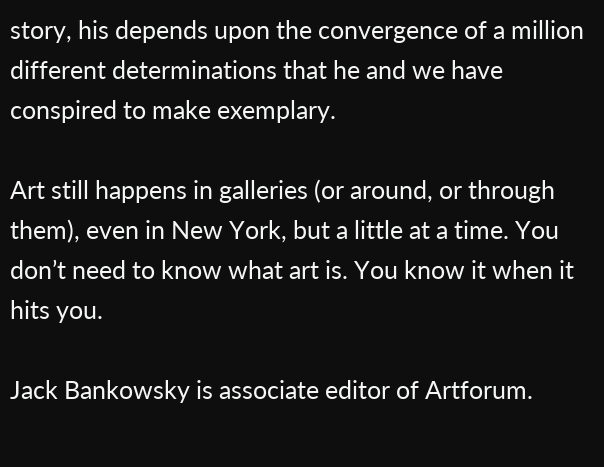story, his depends upon the convergence of a million different determinations that he and we have conspired to make exemplary.

Art still happens in galleries (or around, or through them), even in New York, but a little at a time. You don’t need to know what art is. You know it when it hits you.

Jack Bankowsky is associate editor of Artforum.